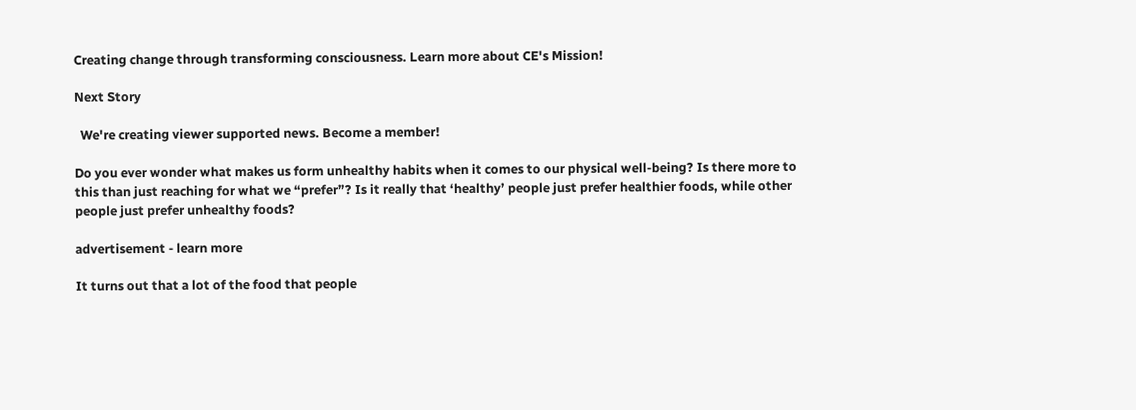Creating change through transforming consciousness. Learn more about CE's Mission!

Next Story

  We're creating viewer supported news. Become a member!

Do you ever wonder what makes us form unhealthy habits when it comes to our physical well-being? Is there more to this than just reaching for what we “prefer”? Is it really that ‘healthy’ people just prefer healthier foods, while other people just prefer unhealthy foods?

advertisement - learn more

It turns out that a lot of the food that people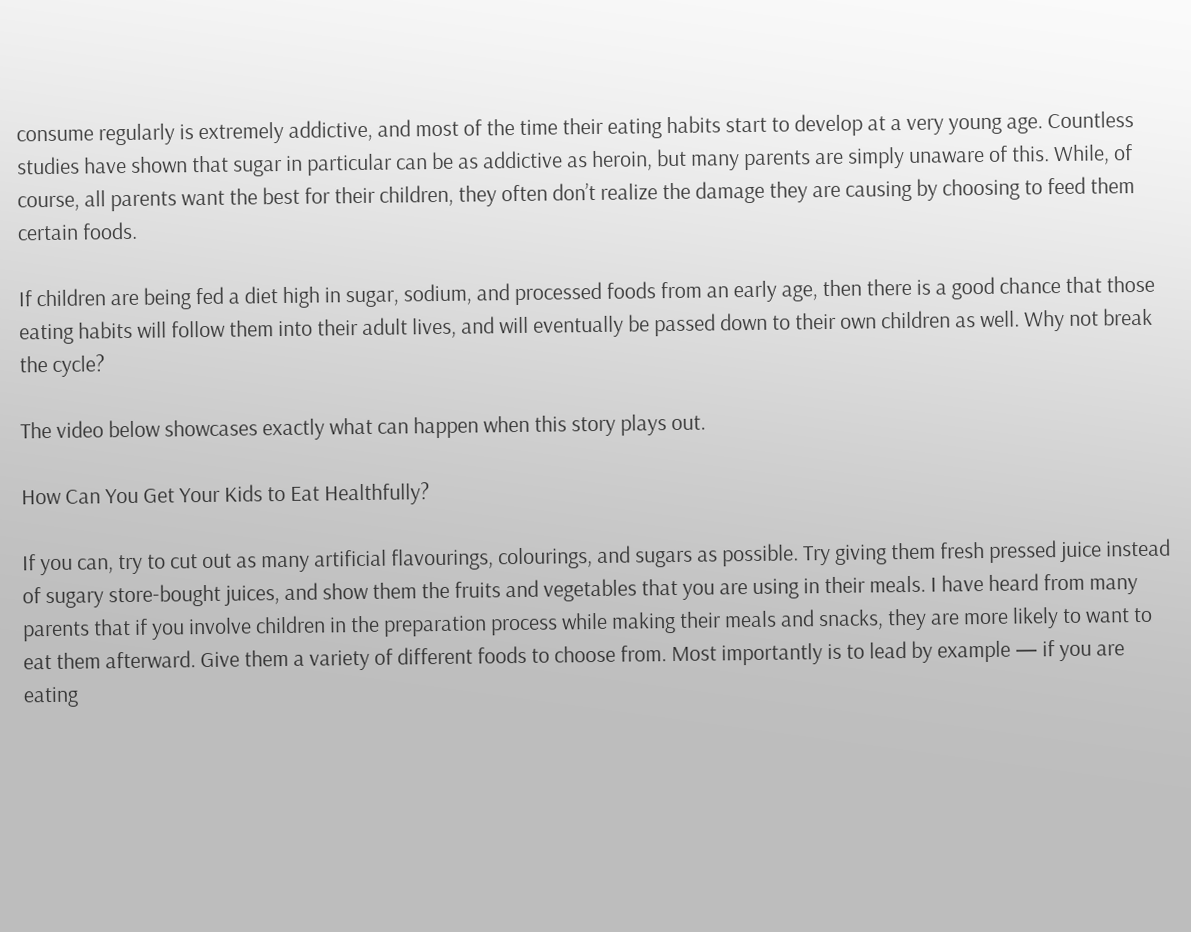consume regularly is extremely addictive, and most of the time their eating habits start to develop at a very young age. Countless studies have shown that sugar in particular can be as addictive as heroin, but many parents are simply unaware of this. While, of course, all parents want the best for their children, they often don’t realize the damage they are causing by choosing to feed them certain foods.

If children are being fed a diet high in sugar, sodium, and processed foods from an early age, then there is a good chance that those eating habits will follow them into their adult lives, and will eventually be passed down to their own children as well. Why not break the cycle?

The video below showcases exactly what can happen when this story plays out.

How Can You Get Your Kids to Eat Healthfully?

If you can, try to cut out as many artificial flavourings, colourings, and sugars as possible. Try giving them fresh pressed juice instead of sugary store-bought juices, and show them the fruits and vegetables that you are using in their meals. I have heard from many parents that if you involve children in the preparation process while making their meals and snacks, they are more likely to want to eat them afterward. Give them a variety of different foods to choose from. Most importantly is to lead by example — if you are eating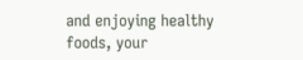and enjoying healthy foods, your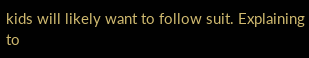kids will likely want to follow suit. Explaining to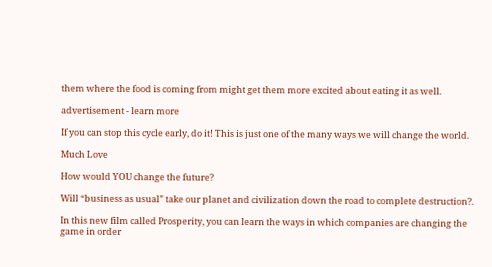them where the food is coming from might get them more excited about eating it as well.

advertisement - learn more

If you can stop this cycle early, do it! This is just one of the many ways we will change the world.

Much Love

How would YOU change the future?

Will “business as usual” take our planet and civilization down the road to complete destruction?.

In this new film called Prosperity, you can learn the ways in which companies are changing the game in order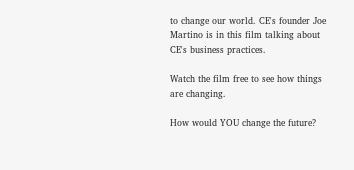to change our world. CE's founder Joe Martino is in this film talking about CE's business practices.

Watch the film free to see how things are changing.

How would YOU change the future?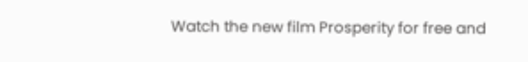Watch the new film Prosperity for free and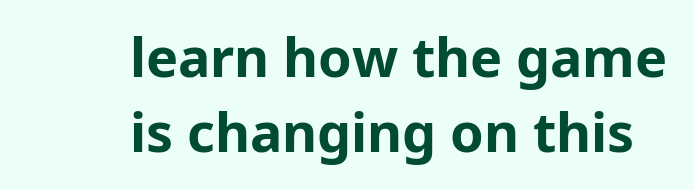learn how the game is changing on this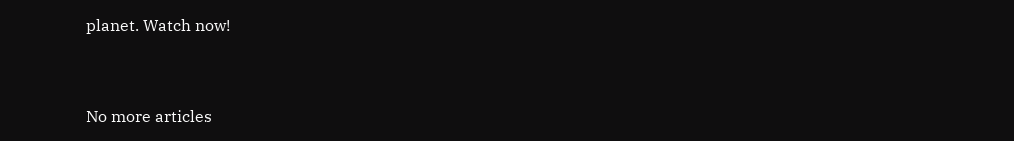planet. Watch now!


No more articles